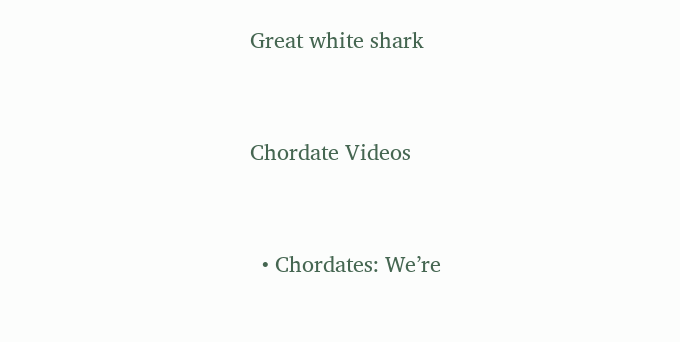Great white shark


Chordate Videos


  • Chordates: We’re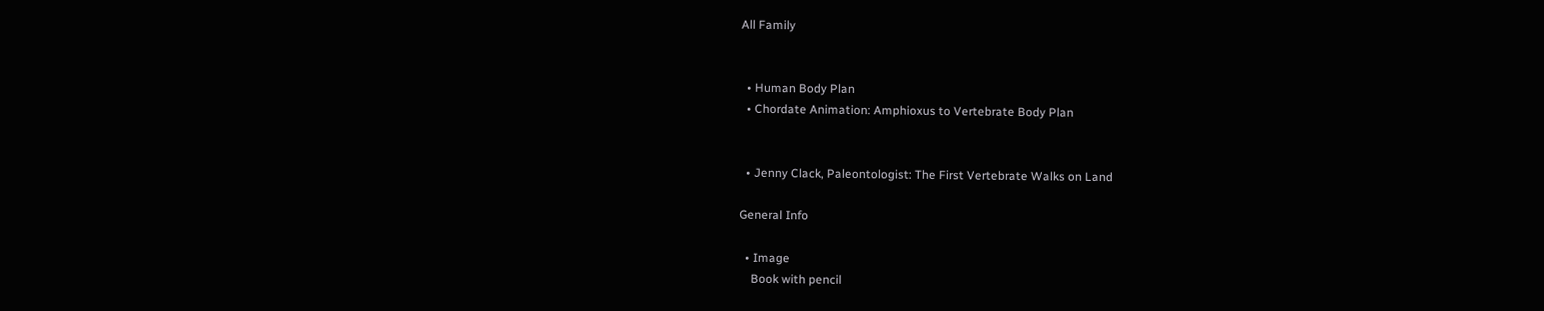All Family


  • Human Body Plan
  • Chordate Animation: Amphioxus to Vertebrate Body Plan


  • Jenny Clack, Paleontologist: The First Vertebrate Walks on Land

General Info

  • Image
    Book with pencil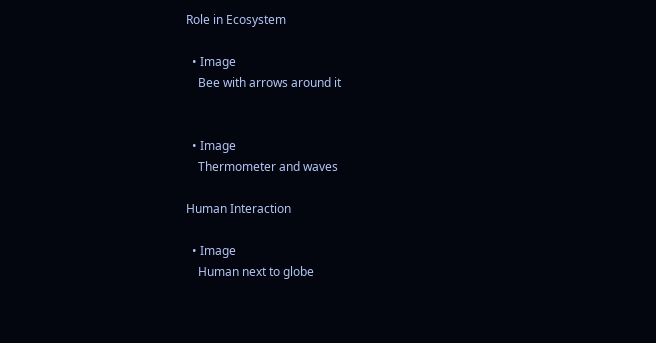Role in Ecosystem

  • Image
    Bee with arrows around it


  • Image
    Thermometer and waves

Human Interaction

  • Image
    Human next to globe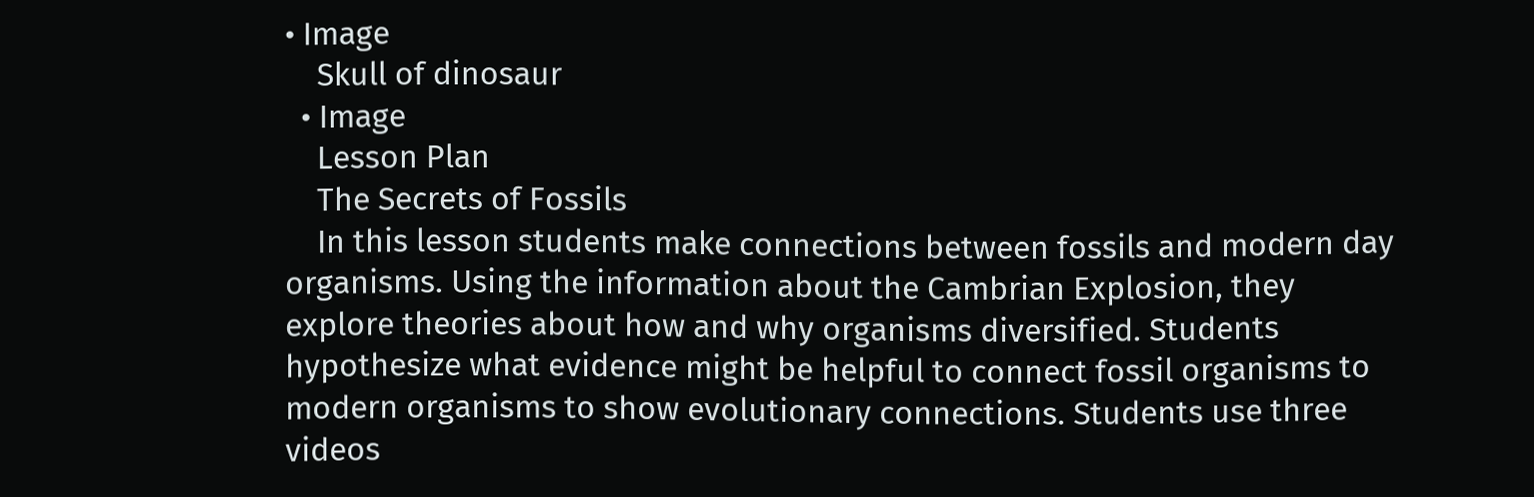• Image
    Skull of dinosaur
  • Image
    Lesson Plan
    The Secrets of Fossils
    In this lesson students make connections between fossils and modern day organisms. Using the information about the Cambrian Explosion, they explore theories about how and why organisms diversified. Students hypothesize what evidence might be helpful to connect fossil organisms to modern organisms to show evolutionary connections. Students use three videos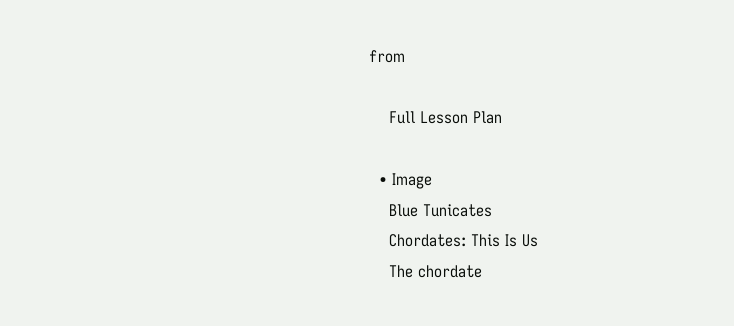from

    Full Lesson Plan

  • Image
    Blue Tunicates
    Chordates: This Is Us
    The chordate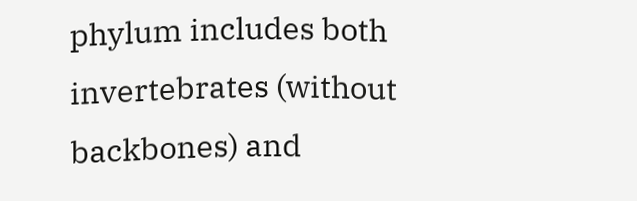phylum includes both invertebrates (without backbones) and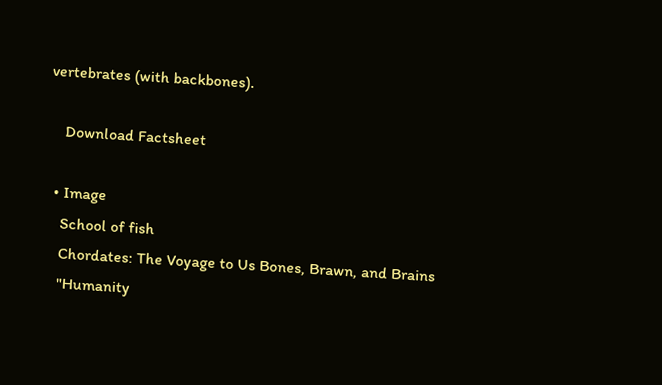vertebrates (with backbones).

    Download Factsheet

  • Image
    School of fish
    Chordates: The Voyage to Us Bones, Brawn, and Brains
    "Humanity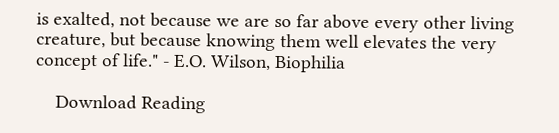is exalted, not because we are so far above every other living creature, but because knowing them well elevates the very concept of life." - E.O. Wilson, Biophilia

    Download Reading